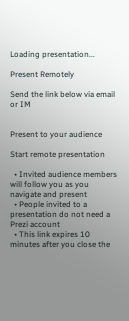Loading presentation...

Present Remotely

Send the link below via email or IM


Present to your audience

Start remote presentation

  • Invited audience members will follow you as you navigate and present
  • People invited to a presentation do not need a Prezi account
  • This link expires 10 minutes after you close the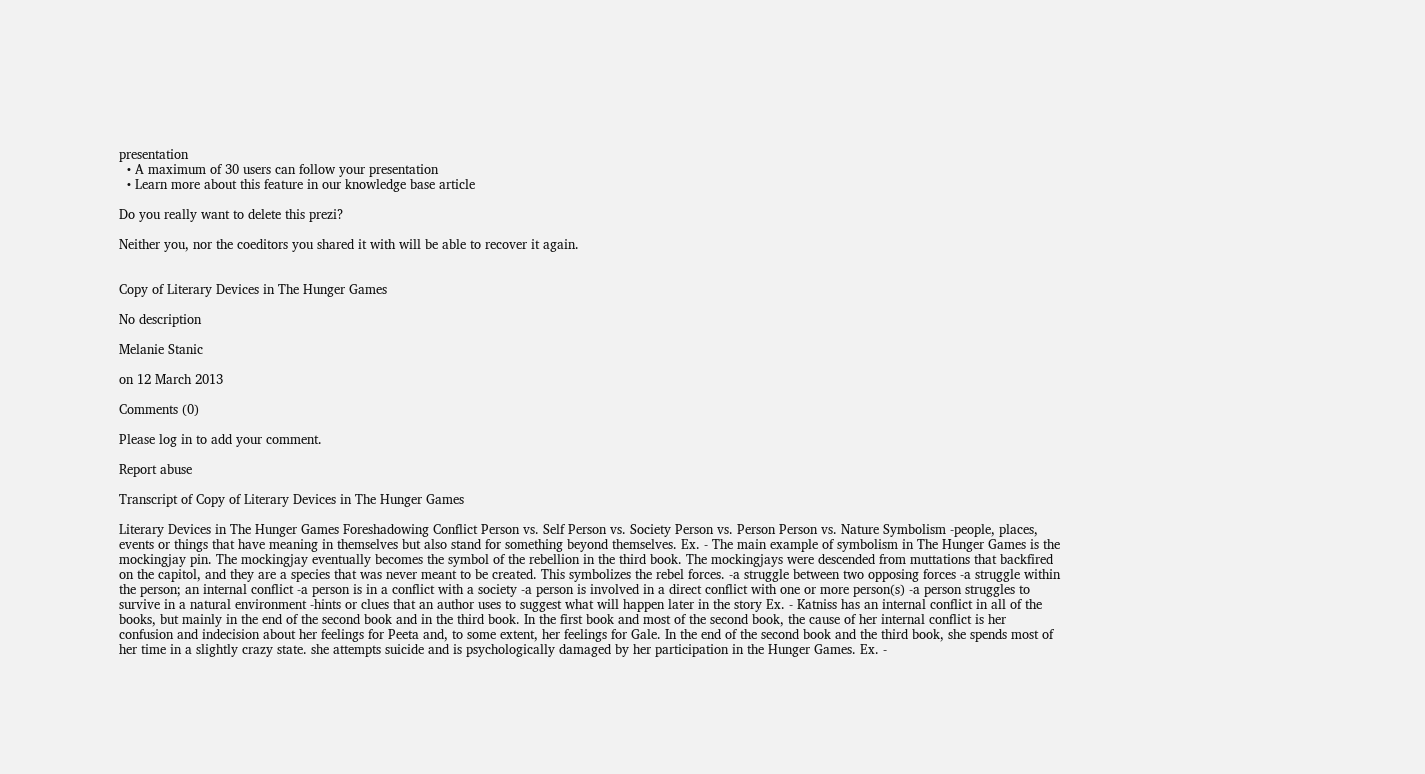presentation
  • A maximum of 30 users can follow your presentation
  • Learn more about this feature in our knowledge base article

Do you really want to delete this prezi?

Neither you, nor the coeditors you shared it with will be able to recover it again.


Copy of Literary Devices in The Hunger Games

No description

Melanie Stanic

on 12 March 2013

Comments (0)

Please log in to add your comment.

Report abuse

Transcript of Copy of Literary Devices in The Hunger Games

Literary Devices in The Hunger Games Foreshadowing Conflict Person vs. Self Person vs. Society Person vs. Person Person vs. Nature Symbolism -people, places, events or things that have meaning in themselves but also stand for something beyond themselves. Ex. - The main example of symbolism in The Hunger Games is the mockingjay pin. The mockingjay eventually becomes the symbol of the rebellion in the third book. The mockingjays were descended from muttations that backfired on the capitol, and they are a species that was never meant to be created. This symbolizes the rebel forces. -a struggle between two opposing forces -a struggle within the person; an internal conflict -a person is in a conflict with a society -a person is involved in a direct conflict with one or more person(s) -a person struggles to survive in a natural environment -hints or clues that an author uses to suggest what will happen later in the story Ex. - Katniss has an internal conflict in all of the books, but mainly in the end of the second book and in the third book. In the first book and most of the second book, the cause of her internal conflict is her confusion and indecision about her feelings for Peeta and, to some extent, her feelings for Gale. In the end of the second book and the third book, she spends most of her time in a slightly crazy state. she attempts suicide and is psychologically damaged by her participation in the Hunger Games. Ex. -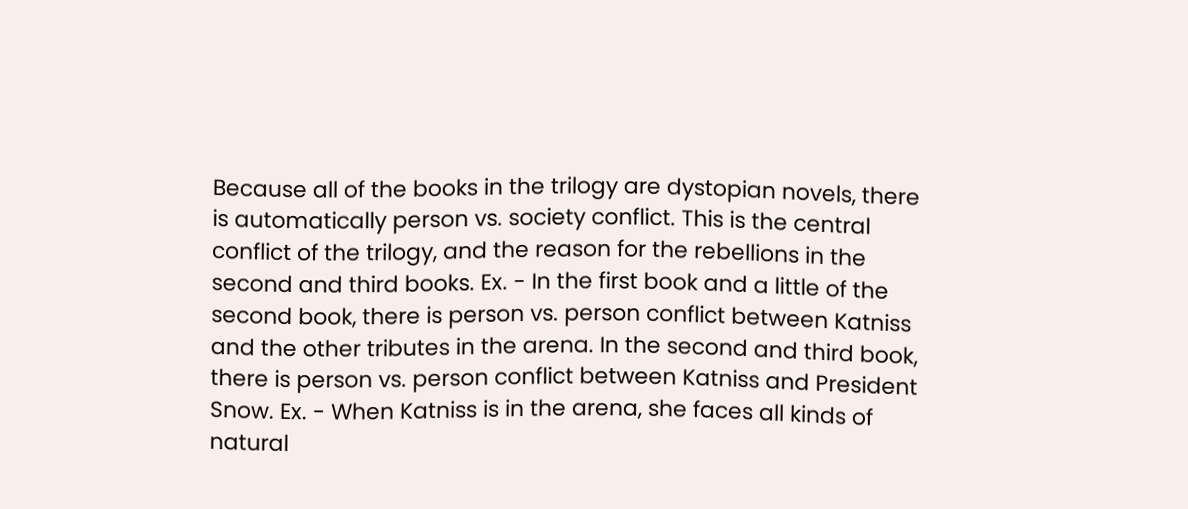Because all of the books in the trilogy are dystopian novels, there is automatically person vs. society conflict. This is the central conflict of the trilogy, and the reason for the rebellions in the second and third books. Ex. - In the first book and a little of the second book, there is person vs. person conflict between Katniss and the other tributes in the arena. In the second and third book, there is person vs. person conflict between Katniss and President Snow. Ex. - When Katniss is in the arena, she faces all kinds of natural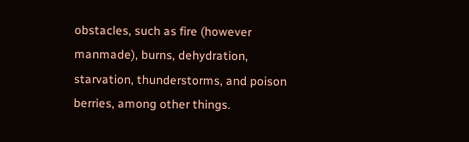obstacles, such as fire (however manmade), burns, dehydration, starvation, thunderstorms, and poison berries, among other things.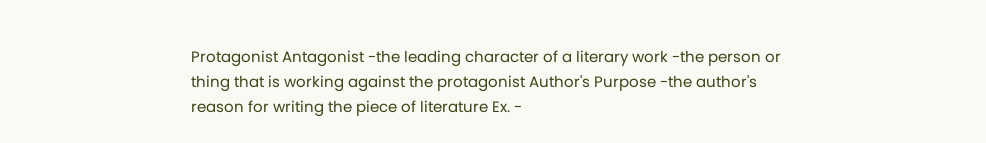Protagonist Antagonist -the leading character of a literary work -the person or thing that is working against the protagonist Author's Purpose -the author's reason for writing the piece of literature Ex. -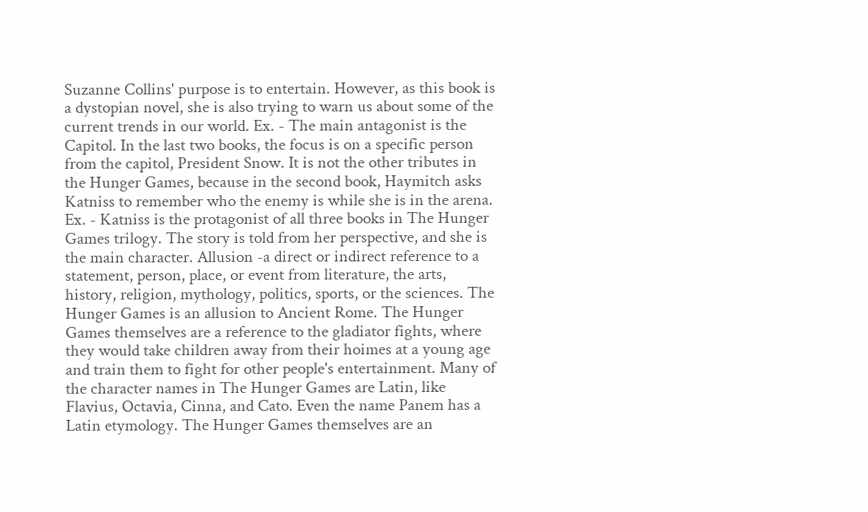Suzanne Collins' purpose is to entertain. However, as this book is a dystopian novel, she is also trying to warn us about some of the current trends in our world. Ex. - The main antagonist is the Capitol. In the last two books, the focus is on a specific person from the capitol, President Snow. It is not the other tributes in the Hunger Games, because in the second book, Haymitch asks Katniss to remember who the enemy is while she is in the arena. Ex. - Katniss is the protagonist of all three books in The Hunger Games trilogy. The story is told from her perspective, and she is the main character. Allusion -a direct or indirect reference to a statement, person, place, or event from literature, the arts, history, religion, mythology, politics, sports, or the sciences. The Hunger Games is an allusion to Ancient Rome. The Hunger Games themselves are a reference to the gladiator fights, where they would take children away from their hoimes at a young age and train them to fight for other people's entertainment. Many of the character names in The Hunger Games are Latin, like Flavius, Octavia, Cinna, and Cato. Even the name Panem has a Latin etymology. The Hunger Games themselves are an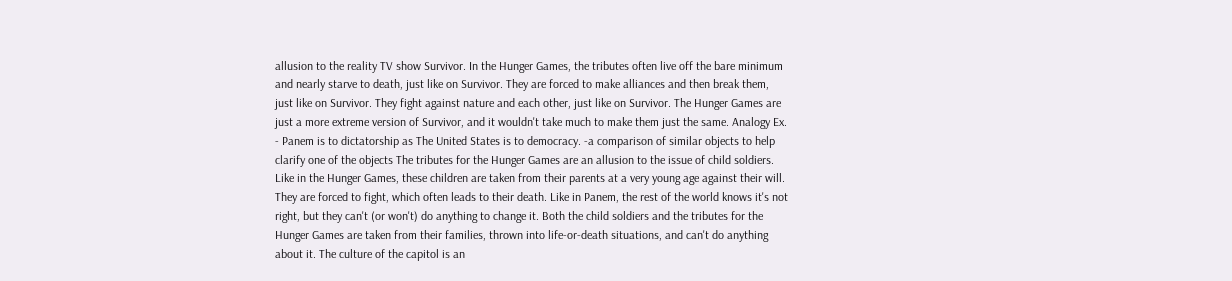allusion to the reality TV show Survivor. In the Hunger Games, the tributes often live off the bare minimum and nearly starve to death, just like on Survivor. They are forced to make alliances and then break them, just like on Survivor. They fight against nature and each other, just like on Survivor. The Hunger Games are just a more extreme version of Survivor, and it wouldn't take much to make them just the same. Analogy Ex. - Panem is to dictatorship as The United States is to democracy. -a comparison of similar objects to help clarify one of the objects The tributes for the Hunger Games are an allusion to the issue of child soldiers. Like in the Hunger Games, these children are taken from their parents at a very young age against their will. They are forced to fight, which often leads to their death. Like in Panem, the rest of the world knows it's not right, but they can't (or won't) do anything to change it. Both the child soldiers and the tributes for the Hunger Games are taken from their families, thrown into life-or-death situations, and can't do anything about it. The culture of the capitol is an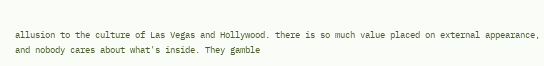allusion to the culture of Las Vegas and Hollywood. there is so much value placed on external appearance, and nobody cares about what's inside. They gamble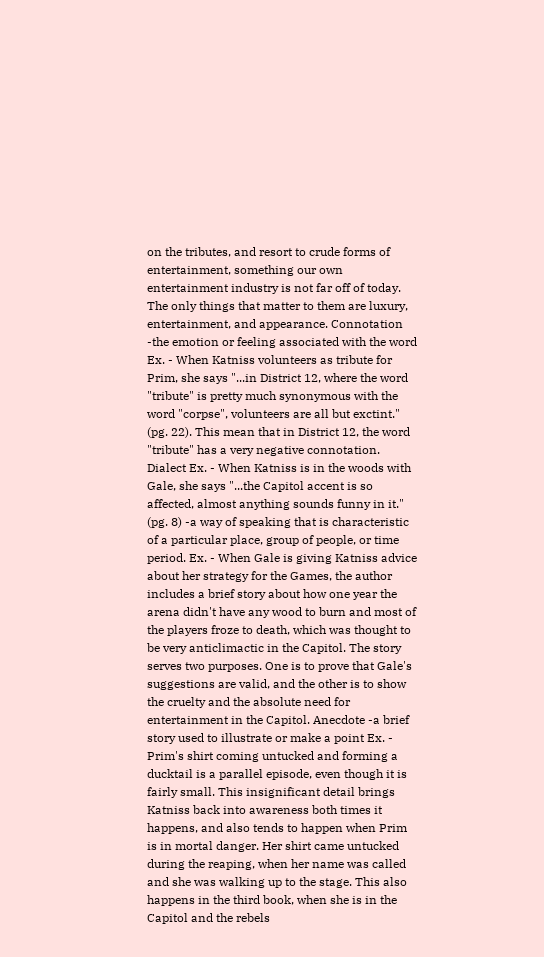on the tributes, and resort to crude forms of entertainment, something our own entertainment industry is not far off of today. The only things that matter to them are luxury, entertainment, and appearance. Connotation -the emotion or feeling associated with the word Ex. - When Katniss volunteers as tribute for Prim, she says "...in District 12, where the word "tribute" is pretty much synonymous with the word "corpse", volunteers are all but exctint." (pg. 22). This mean that in District 12, the word "tribute" has a very negative connotation. Dialect Ex. - When Katniss is in the woods with Gale, she says "...the Capitol accent is so affected, almost anything sounds funny in it." (pg. 8) -a way of speaking that is characteristic of a particular place, group of people, or time period. Ex. - When Gale is giving Katniss advice about her strategy for the Games, the author includes a brief story about how one year the arena didn't have any wood to burn and most of the players froze to death, which was thought to be very anticlimactic in the Capitol. The story serves two purposes. One is to prove that Gale's suggestions are valid, and the other is to show the cruelty and the absolute need for entertainment in the Capitol. Anecdote -a brief story used to illustrate or make a point Ex. - Prim's shirt coming untucked and forming a ducktail is a parallel episode, even though it is fairly small. This insignificant detail brings Katniss back into awareness both times it happens, and also tends to happen when Prim is in mortal danger. Her shirt came untucked during the reaping, when her name was called and she was walking up to the stage. This also happens in the third book, when she is in the Capitol and the rebels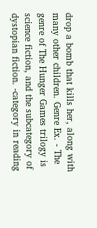drop a bomb that kills her, along with many other children. Genre Ex. - The genre of The Hunger Games trilogy is science fiction, and the subcategory of dystopian fiction. -category in reading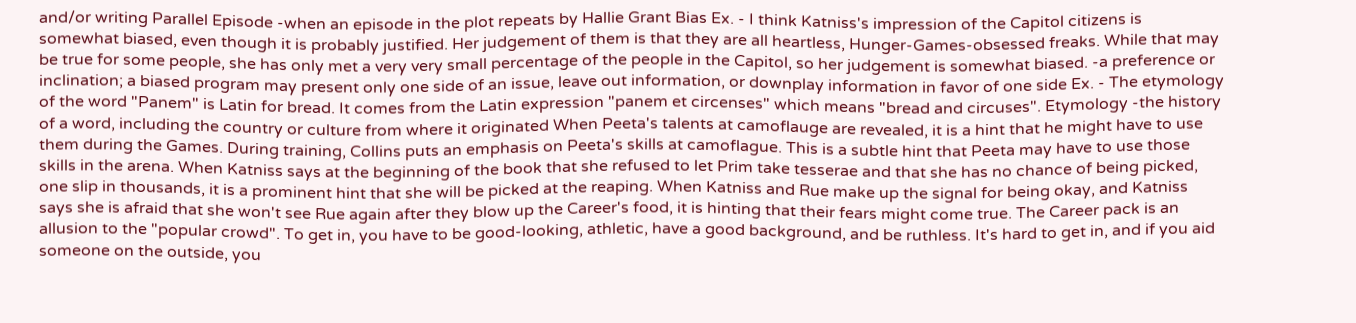and/or writing Parallel Episode -when an episode in the plot repeats by Hallie Grant Bias Ex. - I think Katniss's impression of the Capitol citizens is somewhat biased, even though it is probably justified. Her judgement of them is that they are all heartless, Hunger-Games-obsessed freaks. While that may be true for some people, she has only met a very very small percentage of the people in the Capitol, so her judgement is somewhat biased. -a preference or inclination; a biased program may present only one side of an issue, leave out information, or downplay information in favor of one side Ex. - The etymology of the word "Panem" is Latin for bread. It comes from the Latin expression "panem et circenses" which means "bread and circuses". Etymology -the history of a word, including the country or culture from where it originated When Peeta's talents at camoflauge are revealed, it is a hint that he might have to use them during the Games. During training, Collins puts an emphasis on Peeta's skills at camoflague. This is a subtle hint that Peeta may have to use those skills in the arena. When Katniss says at the beginning of the book that she refused to let Prim take tesserae and that she has no chance of being picked, one slip in thousands, it is a prominent hint that she will be picked at the reaping. When Katniss and Rue make up the signal for being okay, and Katniss says she is afraid that she won't see Rue again after they blow up the Career's food, it is hinting that their fears might come true. The Career pack is an allusion to the "popular crowd". To get in, you have to be good-looking, athletic, have a good background, and be ruthless. It's hard to get in, and if you aid someone on the outside, you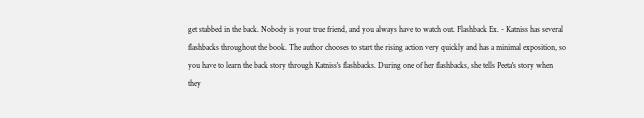get stabbed in the back. Nobody is your true friend, and you always have to watch out. Flashback Ex. - Katniss has several flashbacks throughout the book. The author chooses to start the rising action very quickly and has a minimal exposition, so you have to learn the back story through Katniss's flashbacks. During one of her flashbacks, she tells Peeta's story when they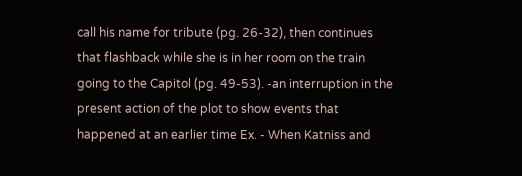call his name for tribute (pg. 26-32), then continues that flashback while she is in her room on the train going to the Capitol (pg. 49-53). -an interruption in the present action of the plot to show events that happened at an earlier time Ex. - When Katniss and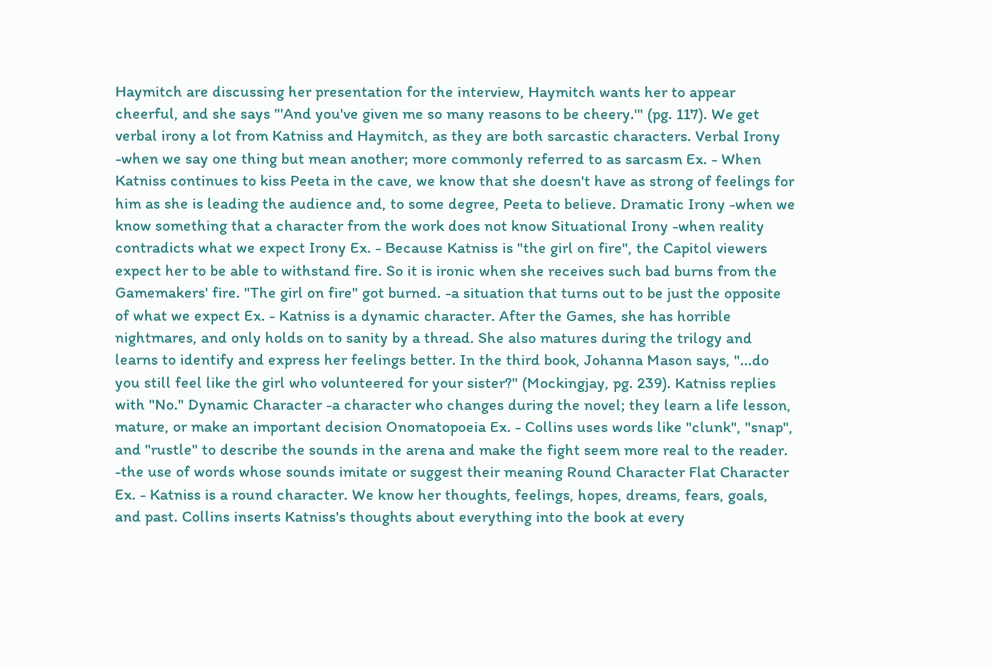Haymitch are discussing her presentation for the interview, Haymitch wants her to appear cheerful, and she says "'And you've given me so many reasons to be cheery.'" (pg. 117). We get verbal irony a lot from Katniss and Haymitch, as they are both sarcastic characters. Verbal Irony -when we say one thing but mean another; more commonly referred to as sarcasm Ex. - When Katniss continues to kiss Peeta in the cave, we know that she doesn't have as strong of feelings for him as she is leading the audience and, to some degree, Peeta to believe. Dramatic Irony -when we know something that a character from the work does not know Situational Irony -when reality contradicts what we expect Irony Ex. - Because Katniss is "the girl on fire", the Capitol viewers expect her to be able to withstand fire. So it is ironic when she receives such bad burns from the Gamemakers' fire. "The girl on fire" got burned. -a situation that turns out to be just the opposite of what we expect Ex. - Katniss is a dynamic character. After the Games, she has horrible nightmares, and only holds on to sanity by a thread. She also matures during the trilogy and learns to identify and express her feelings better. In the third book, Johanna Mason says, "...do you still feel like the girl who volunteered for your sister?" (Mockingjay, pg. 239). Katniss replies with "No." Dynamic Character -a character who changes during the novel; they learn a life lesson, mature, or make an important decision Onomatopoeia Ex. - Collins uses words like "clunk", "snap", and "rustle" to describe the sounds in the arena and make the fight seem more real to the reader. -the use of words whose sounds imitate or suggest their meaning Round Character Flat Character Ex. - Katniss is a round character. We know her thoughts, feelings, hopes, dreams, fears, goals, and past. Collins inserts Katniss's thoughts about everything into the book at every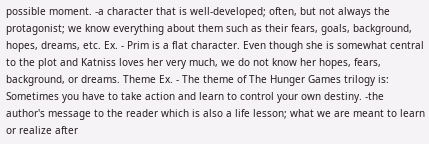possible moment. -a character that is well-developed; often, but not always the protagonist; we know everything about them such as their fears, goals, background, hopes, dreams, etc. Ex. - Prim is a flat character. Even though she is somewhat central to the plot and Katniss loves her very much, we do not know her hopes, fears, background, or dreams. Theme Ex. - The theme of The Hunger Games trilogy is: Sometimes you have to take action and learn to control your own destiny. -the author's message to the reader which is also a life lesson; what we are meant to learn or realize after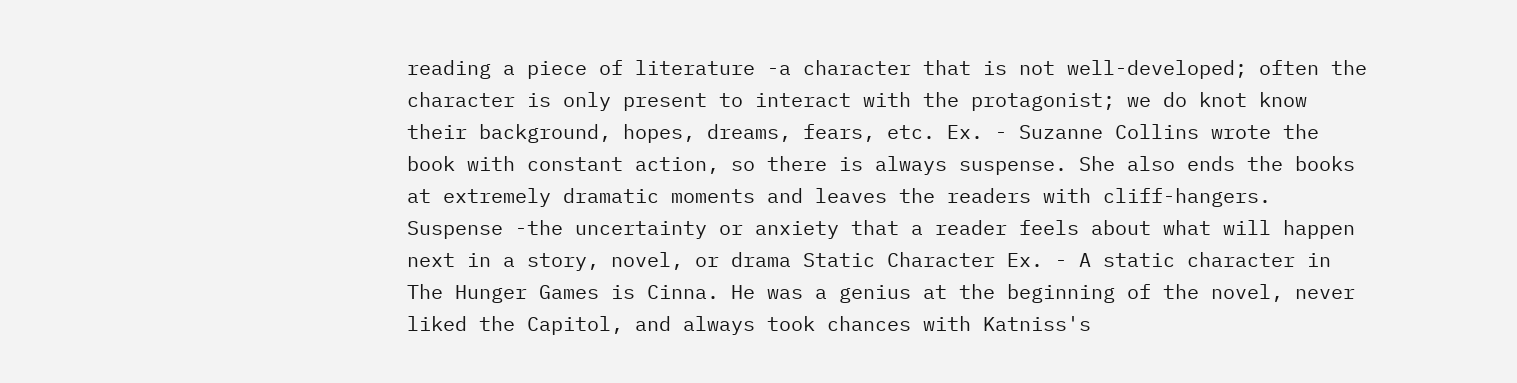reading a piece of literature -a character that is not well-developed; often the character is only present to interact with the protagonist; we do knot know their background, hopes, dreams, fears, etc. Ex. - Suzanne Collins wrote the book with constant action, so there is always suspense. She also ends the books at extremely dramatic moments and leaves the readers with cliff-hangers. Suspense -the uncertainty or anxiety that a reader feels about what will happen next in a story, novel, or drama Static Character Ex. - A static character in The Hunger Games is Cinna. He was a genius at the beginning of the novel, never liked the Capitol, and always took chances with Katniss's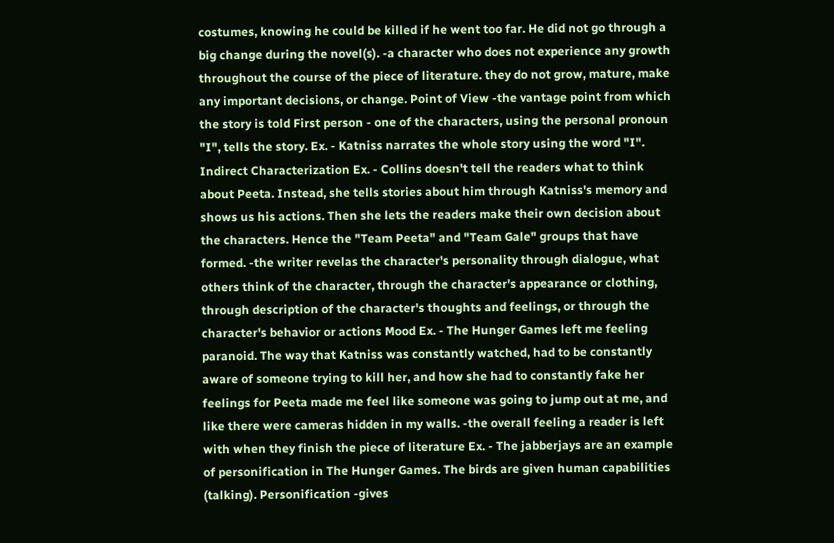costumes, knowing he could be killed if he went too far. He did not go through a big change during the novel(s). -a character who does not experience any growth throughout the course of the piece of literature. they do not grow, mature, make any important decisions, or change. Point of View -the vantage point from which the story is told First person - one of the characters, using the personal pronoun "I", tells the story. Ex. - Katniss narrates the whole story using the word "I". Indirect Characterization Ex. - Collins doesn't tell the readers what to think about Peeta. Instead, she tells stories about him through Katniss's memory and shows us his actions. Then she lets the readers make their own decision about the characters. Hence the "Team Peeta" and "Team Gale" groups that have formed. -the writer revelas the character's personality through dialogue, what others think of the character, through the character's appearance or clothing, through description of the character's thoughts and feelings, or through the character's behavior or actions Mood Ex. - The Hunger Games left me feeling paranoid. The way that Katniss was constantly watched, had to be constantly aware of someone trying to kill her, and how she had to constantly fake her feelings for Peeta made me feel like someone was going to jump out at me, and like there were cameras hidden in my walls. -the overall feeling a reader is left with when they finish the piece of literature Ex. - The jabberjays are an example of personification in The Hunger Games. The birds are given human capabilities (talking). Personification -gives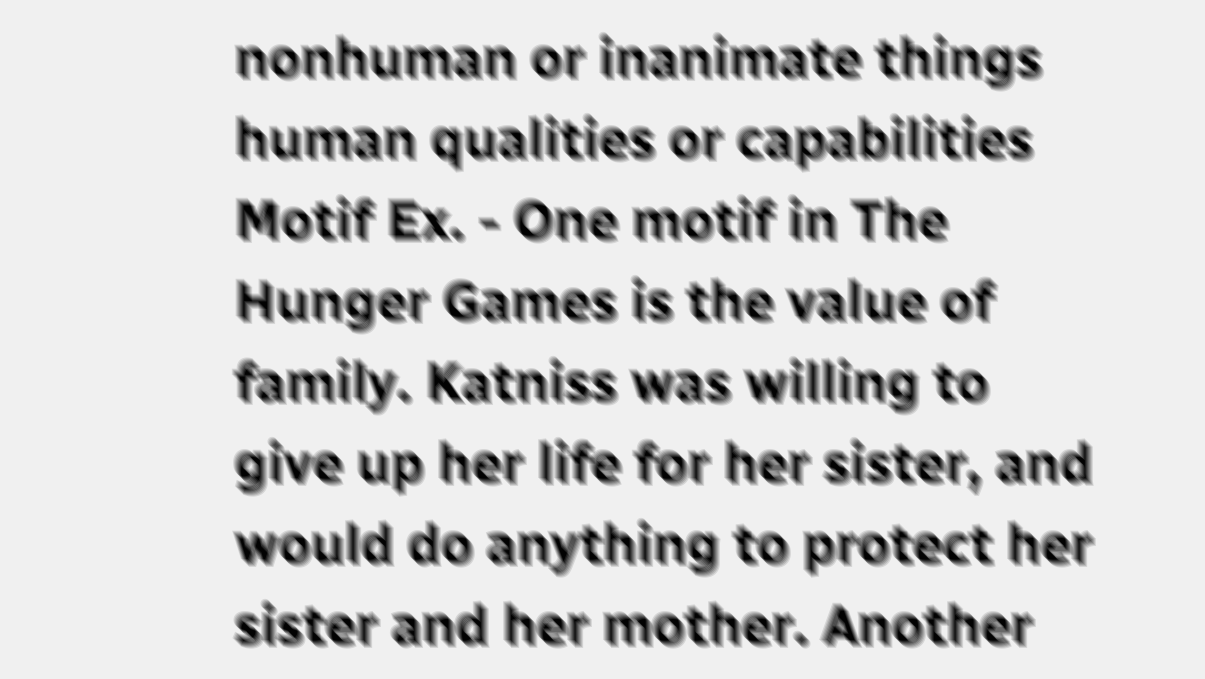nonhuman or inanimate things human qualities or capabilities Motif Ex. - One motif in The Hunger Games is the value of family. Katniss was willing to give up her life for her sister, and would do anything to protect her sister and her mother. Another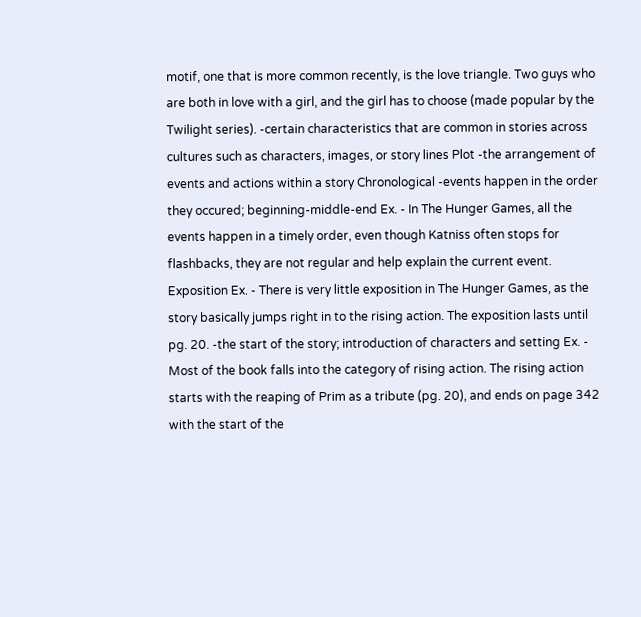motif, one that is more common recently, is the love triangle. Two guys who are both in love with a girl, and the girl has to choose (made popular by the Twilight series). -certain characteristics that are common in stories across cultures such as characters, images, or story lines Plot -the arrangement of events and actions within a story Chronological -events happen in the order they occured; beginning-middle-end Ex. - In The Hunger Games, all the events happen in a timely order, even though Katniss often stops for flashbacks, they are not regular and help explain the current event. Exposition Ex. - There is very little exposition in The Hunger Games, as the story basically jumps right in to the rising action. The exposition lasts until pg. 20. -the start of the story; introduction of characters and setting Ex. - Most of the book falls into the category of rising action. The rising action starts with the reaping of Prim as a tribute (pg. 20), and ends on page 342 with the start of the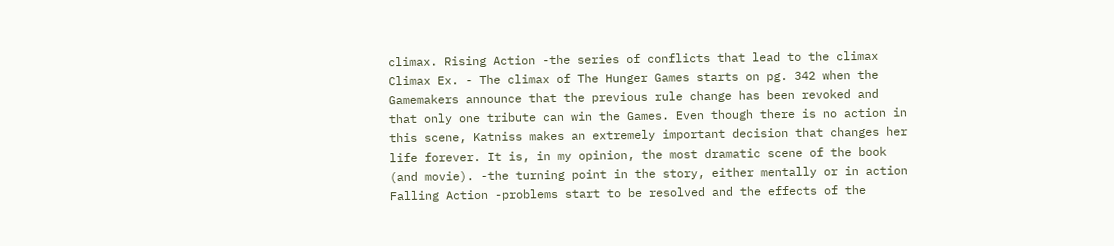climax. Rising Action -the series of conflicts that lead to the climax Climax Ex. - The climax of The Hunger Games starts on pg. 342 when the Gamemakers announce that the previous rule change has been revoked and that only one tribute can win the Games. Even though there is no action in this scene, Katniss makes an extremely important decision that changes her life forever. It is, in my opinion, the most dramatic scene of the book (and movie). -the turning point in the story, either mentally or in action Falling Action -problems start to be resolved and the effects of the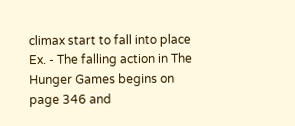climax start to fall into place Ex. - The falling action in The Hunger Games begins on page 346 and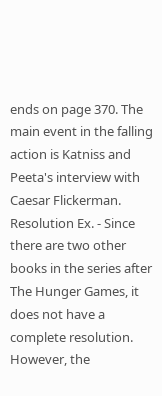ends on page 370. The main event in the falling action is Katniss and Peeta's interview with Caesar Flickerman. Resolution Ex. - Since there are two other books in the series after The Hunger Games, it does not have a complete resolution. However, the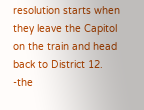resolution starts when they leave the Capitol on the train and head back to District 12. -the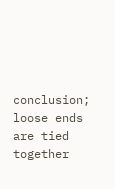conclusion; loose ends are tied together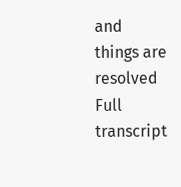and things are resolved
Full transcript